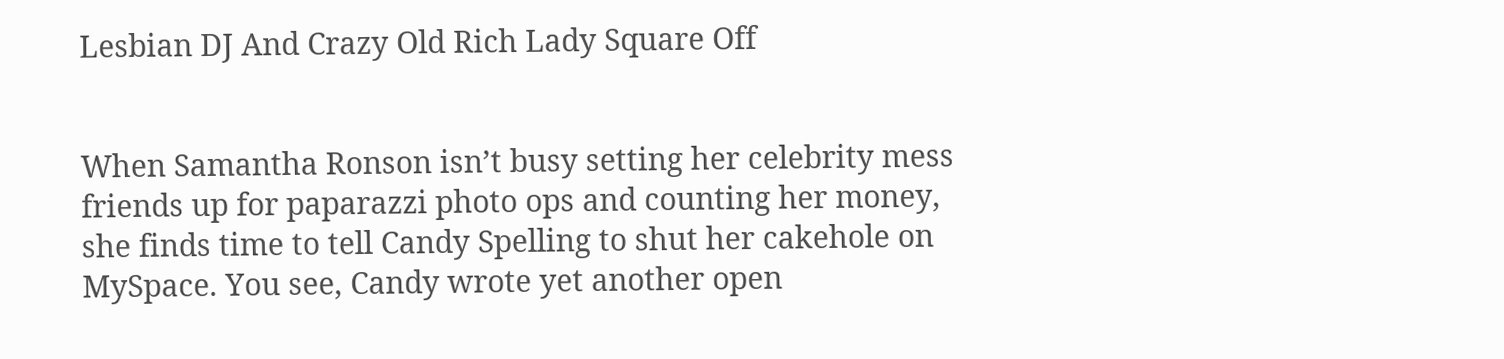Lesbian DJ And Crazy Old Rich Lady Square Off


When Samantha Ronson isn’t busy setting her celebrity mess friends up for paparazzi photo ops and counting her money, she finds time to tell Candy Spelling to shut her cakehole on MySpace. You see, Candy wrote yet another open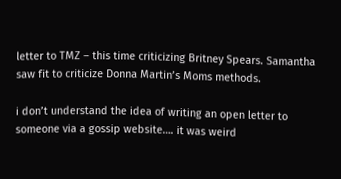letter to TMZ – this time criticizing Britney Spears. Samantha saw fit to criticize Donna Martin’s Moms methods.

i don’t understand the idea of writing an open letter to someone via a gossip website…. it was weird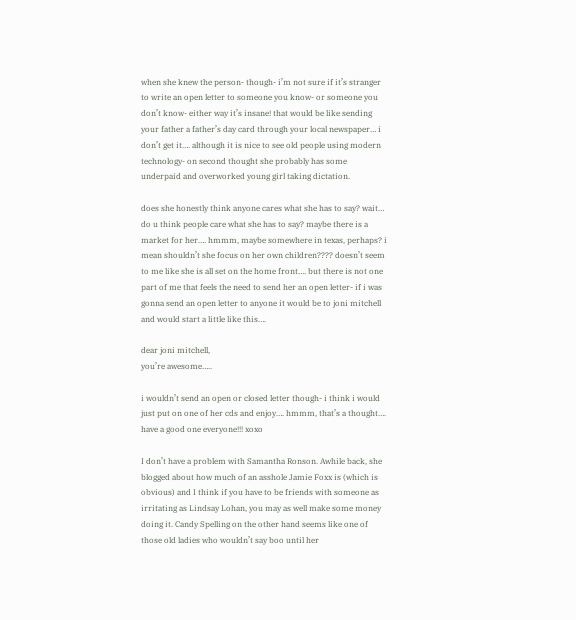when she knew the person- though- i’m not sure if it’s stranger to write an open letter to someone you know- or someone you don’t know- either way it’s insane! that would be like sending your father a father’s day card through your local newspaper… i don’t get it…. although it is nice to see old people using modern technology- on second thought she probably has some underpaid and overworked young girl taking dictation.

does she honestly think anyone cares what she has to say? wait… do u think people care what she has to say? maybe there is a market for her…. hmmm, maybe somewhere in texas, perhaps? i mean shouldn’t she focus on her own children???? doesn’t seem to me like she is all set on the home front…. but there is not one part of me that feels the need to send her an open letter- if i was gonna send an open letter to anyone it would be to joni mitchell and would start a little like this….

dear joni mitchell,
you’re awesome…..

i wouldn’t send an open or closed letter though- i think i would just put on one of her cds and enjoy…. hmmm, that’s a thought…. have a good one everyone!!! xoxo

I don’t have a problem with Samantha Ronson. Awhile back, she blogged about how much of an asshole Jamie Foxx is (which is obvious) and I think if you have to be friends with someone as irritating as Lindsay Lohan, you may as well make some money doing it. Candy Spelling on the other hand seems like one of those old ladies who wouldn’t say boo until her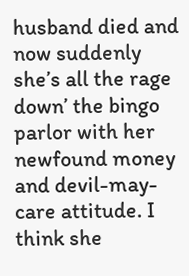husband died and now suddenly she’s all the rage down’ the bingo parlor with her newfound money and devil-may-care attitude. I think she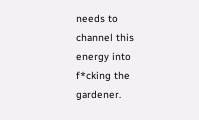needs to channel this energy into f*cking the gardener.